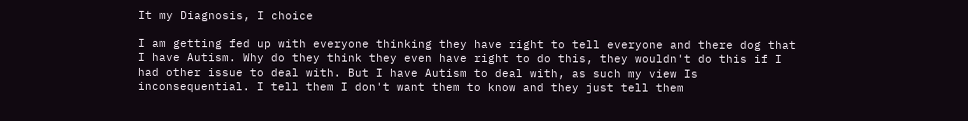It my Diagnosis, I choice

I am getting fed up with everyone thinking they have right to tell everyone and there dog that I have Autism. Why do they think they even have right to do this, they wouldn't do this if I had other issue to deal with. But I have Autism to deal with, as such my view Is inconsequential. I tell them I don't want them to know and they just tell them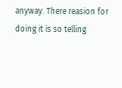anyway. There reasion for doing it is so telling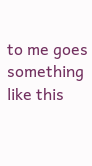to me goes something like this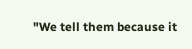"We tell them because it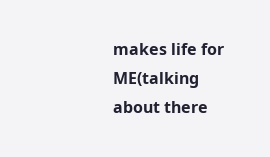makes life for ME(talking about there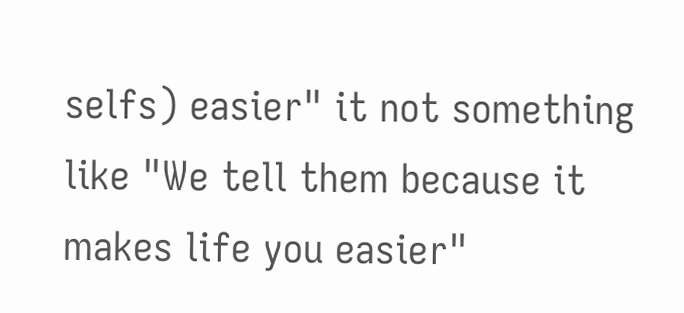selfs) easier" it not something like "We tell them because it makes life you easier"